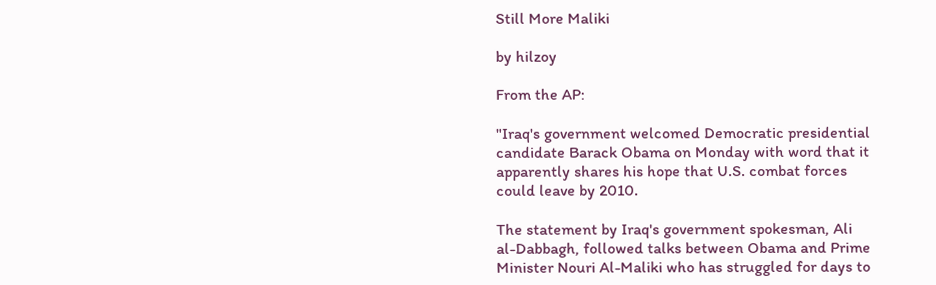Still More Maliki

by hilzoy

From the AP:

"Iraq's government welcomed Democratic presidential candidate Barack Obama on Monday with word that it apparently shares his hope that U.S. combat forces could leave by 2010.

The statement by Iraq's government spokesman, Ali al-Dabbagh, followed talks between Obama and Prime Minister Nouri Al-Maliki who has struggled for days to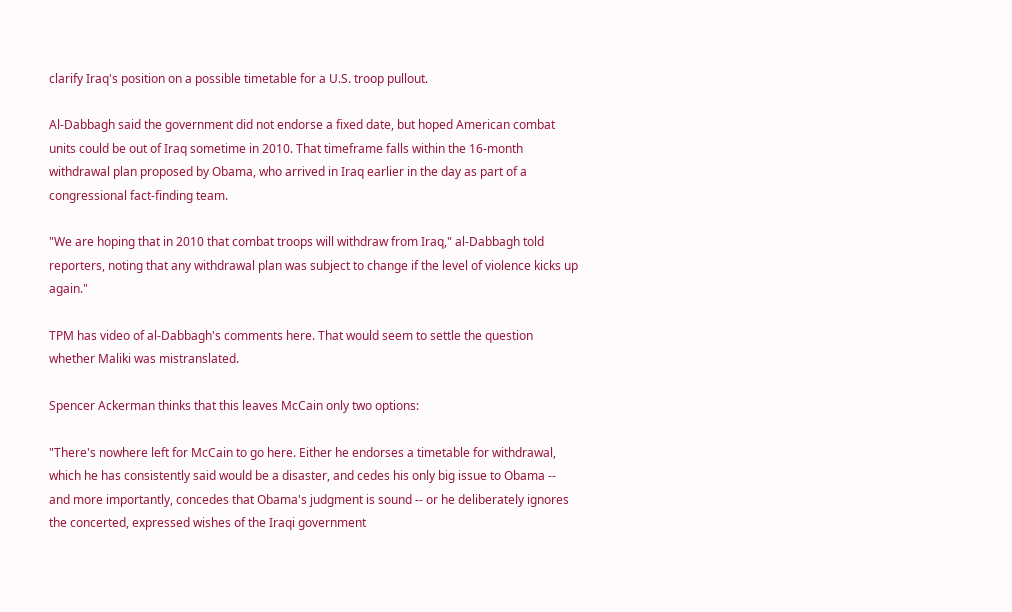clarify Iraq's position on a possible timetable for a U.S. troop pullout.

Al-Dabbagh said the government did not endorse a fixed date, but hoped American combat units could be out of Iraq sometime in 2010. That timeframe falls within the 16-month withdrawal plan proposed by Obama, who arrived in Iraq earlier in the day as part of a congressional fact-finding team.

"We are hoping that in 2010 that combat troops will withdraw from Iraq," al-Dabbagh told reporters, noting that any withdrawal plan was subject to change if the level of violence kicks up again."

TPM has video of al-Dabbagh's comments here. That would seem to settle the question whether Maliki was mistranslated.

Spencer Ackerman thinks that this leaves McCain only two options:

"There's nowhere left for McCain to go here. Either he endorses a timetable for withdrawal, which he has consistently said would be a disaster, and cedes his only big issue to Obama -- and more importantly, concedes that Obama's judgment is sound -- or he deliberately ignores the concerted, expressed wishes of the Iraqi government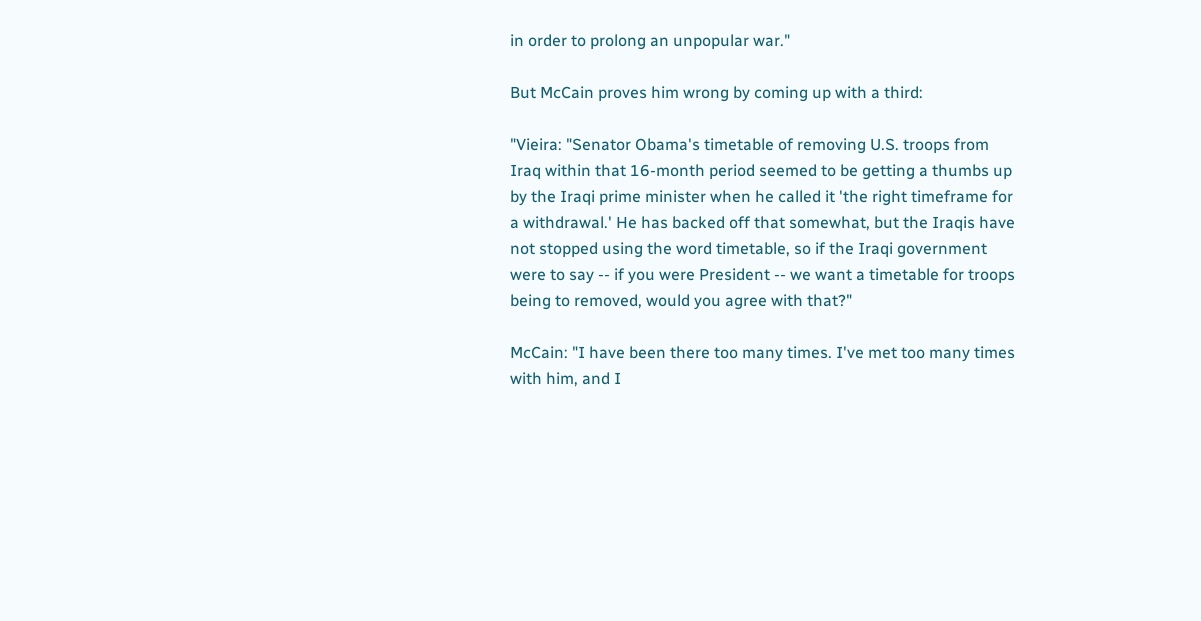in order to prolong an unpopular war."

But McCain proves him wrong by coming up with a third:

"Vieira: "Senator Obama's timetable of removing U.S. troops from Iraq within that 16-month period seemed to be getting a thumbs up by the Iraqi prime minister when he called it 'the right timeframe for a withdrawal.' He has backed off that somewhat, but the Iraqis have not stopped using the word timetable, so if the Iraqi government were to say -- if you were President -- we want a timetable for troops being to removed, would you agree with that?"

McCain: "I have been there too many times. I've met too many times with him, and I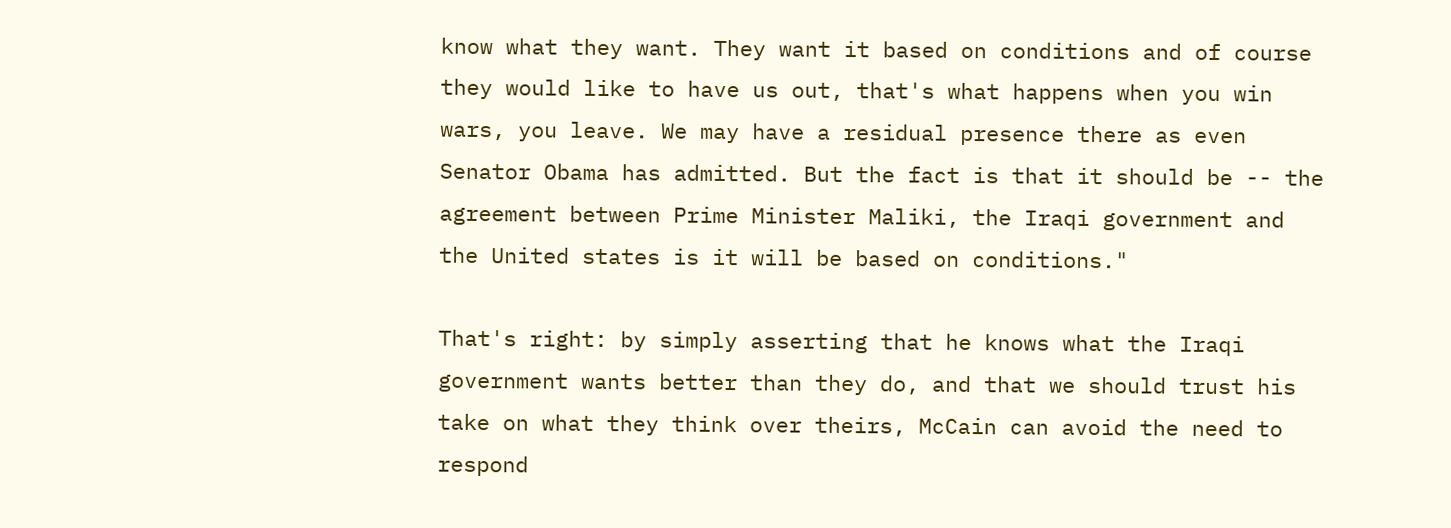know what they want. They want it based on conditions and of course they would like to have us out, that's what happens when you win wars, you leave. We may have a residual presence there as even Senator Obama has admitted. But the fact is that it should be -- the agreement between Prime Minister Maliki, the Iraqi government and the United states is it will be based on conditions."

That's right: by simply asserting that he knows what the Iraqi government wants better than they do, and that we should trust his take on what they think over theirs, McCain can avoid the need to respond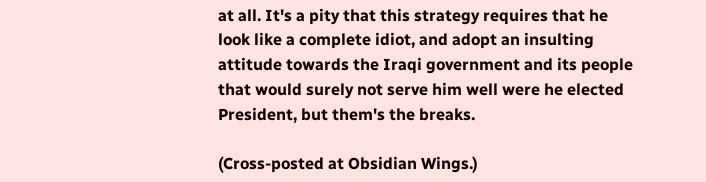at all. It's a pity that this strategy requires that he look like a complete idiot, and adopt an insulting attitude towards the Iraqi government and its people that would surely not serve him well were he elected President, but them's the breaks.

(Cross-posted at Obsidian Wings.)